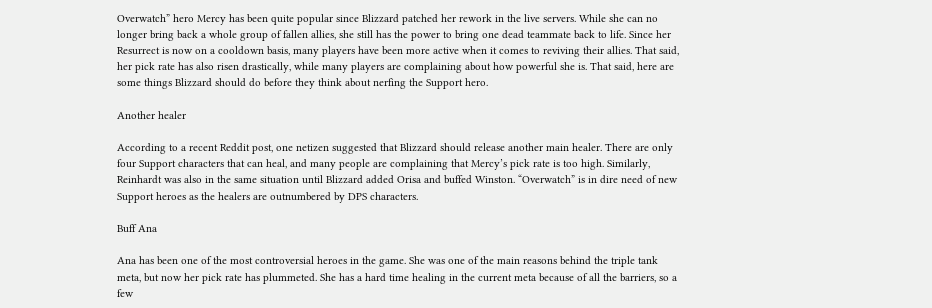Overwatch” hero Mercy has been quite popular since Blizzard patched her rework in the live servers. While she can no longer bring back a whole group of fallen allies, she still has the power to bring one dead teammate back to life. Since her Resurrect is now on a cooldown basis, many players have been more active when it comes to reviving their allies. That said, her pick rate has also risen drastically, while many players are complaining about how powerful she is. That said, here are some things Blizzard should do before they think about nerfing the Support hero.

Another healer

According to a recent Reddit post, one netizen suggested that Blizzard should release another main healer. There are only four Support characters that can heal, and many people are complaining that Mercy’s pick rate is too high. Similarly, Reinhardt was also in the same situation until Blizzard added Orisa and buffed Winston. “Overwatch” is in dire need of new Support heroes as the healers are outnumbered by DPS characters.

Buff Ana

Ana has been one of the most controversial heroes in the game. She was one of the main reasons behind the triple tank meta, but now her pick rate has plummeted. She has a hard time healing in the current meta because of all the barriers, so a few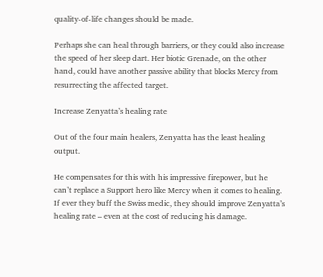quality-of-life changes should be made.

Perhaps she can heal through barriers, or they could also increase the speed of her sleep dart. Her biotic Grenade, on the other hand, could have another passive ability that blocks Mercy from resurrecting the affected target.

Increase Zenyatta’s healing rate

Out of the four main healers, Zenyatta has the least healing output.

He compensates for this with his impressive firepower, but he can’t replace a Support hero like Mercy when it comes to healing. If ever they buff the Swiss medic, they should improve Zenyatta’s healing rate – even at the cost of reducing his damage.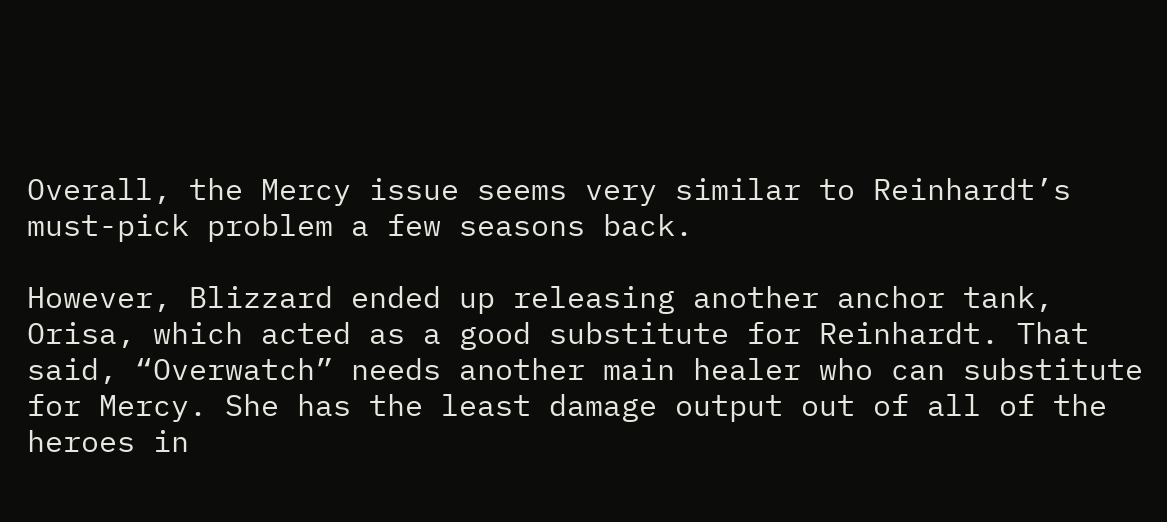Overall, the Mercy issue seems very similar to Reinhardt’s must-pick problem a few seasons back.

However, Blizzard ended up releasing another anchor tank, Orisa, which acted as a good substitute for Reinhardt. That said, “Overwatch” needs another main healer who can substitute for Mercy. She has the least damage output out of all of the heroes in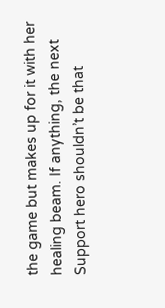the game but makes up for it with her healing beam. If anything, the next Support hero shouldn’t be that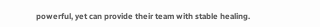powerful, yet can provide their team with stable healing.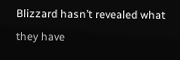Blizzard hasn’t revealed what they have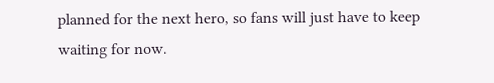planned for the next hero, so fans will just have to keep waiting for now.